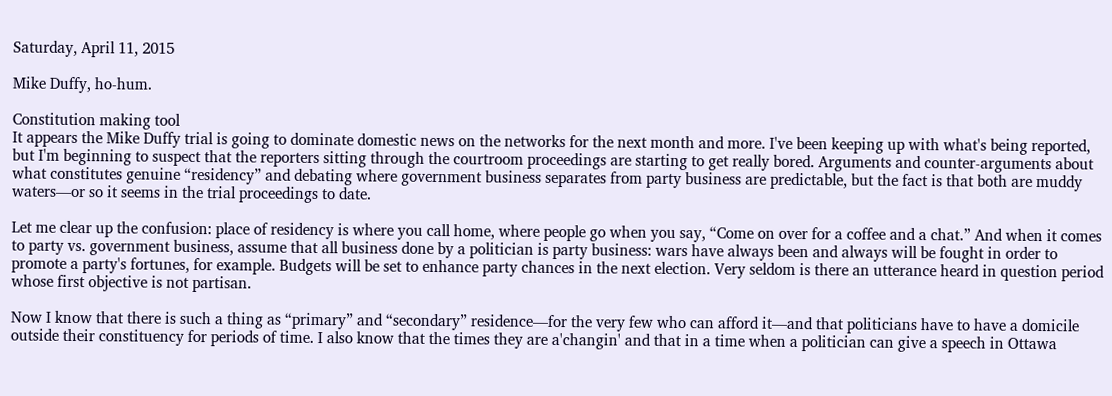Saturday, April 11, 2015

Mike Duffy, ho-hum.

Constitution making tool
It appears the Mike Duffy trial is going to dominate domestic news on the networks for the next month and more. I've been keeping up with what's being reported, but I'm beginning to suspect that the reporters sitting through the courtroom proceedings are starting to get really bored. Arguments and counter-arguments about what constitutes genuine “residency” and debating where government business separates from party business are predictable, but the fact is that both are muddy waters—or so it seems in the trial proceedings to date.

Let me clear up the confusion: place of residency is where you call home, where people go when you say, “Come on over for a coffee and a chat.” And when it comes to party vs. government business, assume that all business done by a politician is party business: wars have always been and always will be fought in order to promote a party's fortunes, for example. Budgets will be set to enhance party chances in the next election. Very seldom is there an utterance heard in question period whose first objective is not partisan.

Now I know that there is such a thing as “primary” and “secondary” residence—for the very few who can afford it—and that politicians have to have a domicile outside their constituency for periods of time. I also know that the times they are a'changin' and that in a time when a politician can give a speech in Ottawa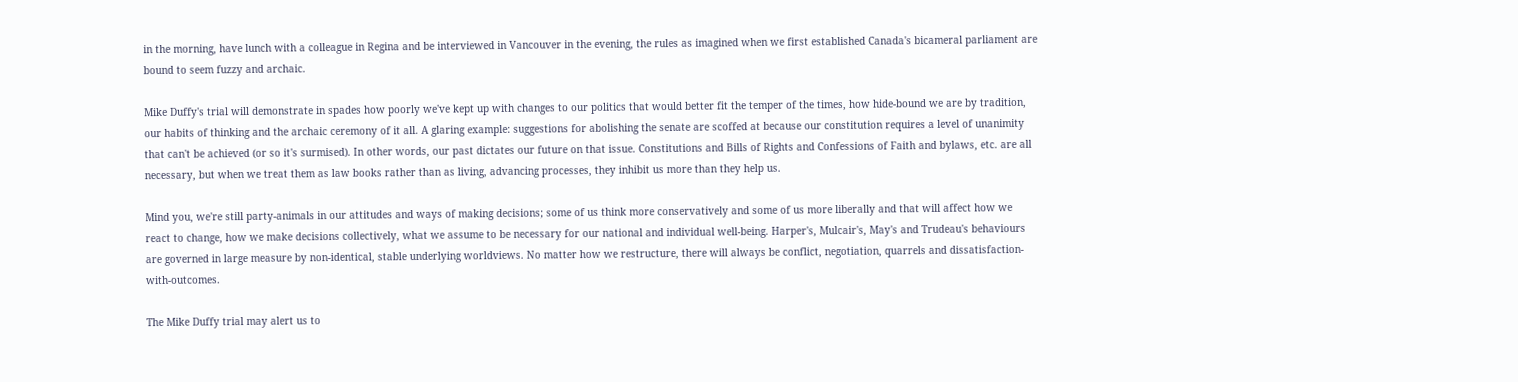in the morning, have lunch with a colleague in Regina and be interviewed in Vancouver in the evening, the rules as imagined when we first established Canada's bicameral parliament are bound to seem fuzzy and archaic.

Mike Duffy's trial will demonstrate in spades how poorly we've kept up with changes to our politics that would better fit the temper of the times, how hide-bound we are by tradition, our habits of thinking and the archaic ceremony of it all. A glaring example: suggestions for abolishing the senate are scoffed at because our constitution requires a level of unanimity that can't be achieved (or so it's surmised). In other words, our past dictates our future on that issue. Constitutions and Bills of Rights and Confessions of Faith and bylaws, etc. are all necessary, but when we treat them as law books rather than as living, advancing processes, they inhibit us more than they help us.

Mind you, we're still party-animals in our attitudes and ways of making decisions; some of us think more conservatively and some of us more liberally and that will affect how we react to change, how we make decisions collectively, what we assume to be necessary for our national and individual well-being. Harper's, Mulcair's, May's and Trudeau's behaviours are governed in large measure by non-identical, stable underlying worldviews. No matter how we restructure, there will always be conflict, negotiation, quarrels and dissatisfaction-with-outcomes.

The Mike Duffy trial may alert us to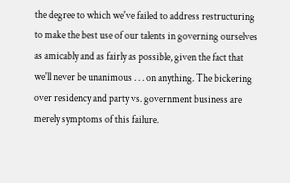the degree to which we've failed to address restructuring to make the best use of our talents in governing ourselves as amicably and as fairly as possible, given the fact that we'll never be unanimous . . . on anything. The bickering over residency and party vs. government business are merely symptoms of this failure.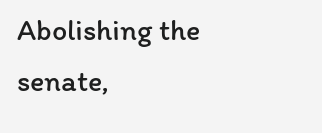Abolishing the senate,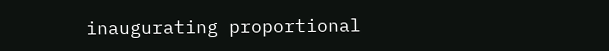inaugurating proportional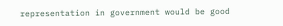representation in government would be good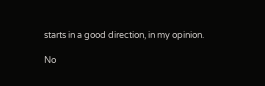starts in a good direction, in my opinion.

No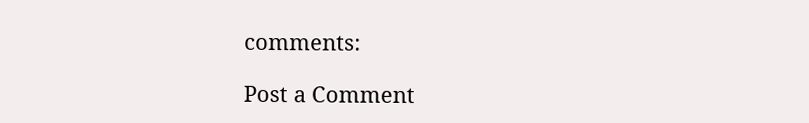comments:

Post a Comment